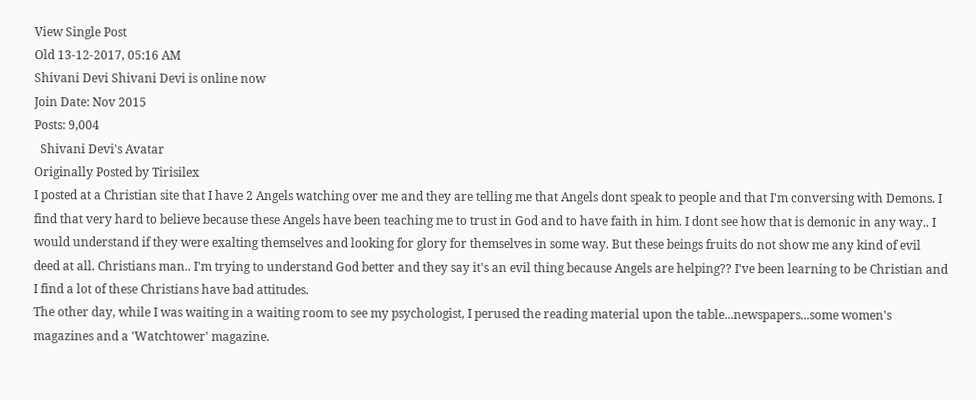View Single Post
Old 13-12-2017, 05:16 AM
Shivani Devi Shivani Devi is online now
Join Date: Nov 2015
Posts: 9,004
  Shivani Devi's Avatar
Originally Posted by Tirisilex
I posted at a Christian site that I have 2 Angels watching over me and they are telling me that Angels dont speak to people and that I'm conversing with Demons. I find that very hard to believe because these Angels have been teaching me to trust in God and to have faith in him. I dont see how that is demonic in any way.. I would understand if they were exalting themselves and looking for glory for themselves in some way. But these beings fruits do not show me any kind of evil deed at all. Christians man.. I'm trying to understand God better and they say it's an evil thing because Angels are helping?? I've been learning to be Christian and I find a lot of these Christians have bad attitudes.
The other day, while I was waiting in a waiting room to see my psychologist, I perused the reading material upon the table...newspapers...some women's magazines and a 'Watchtower' magazine.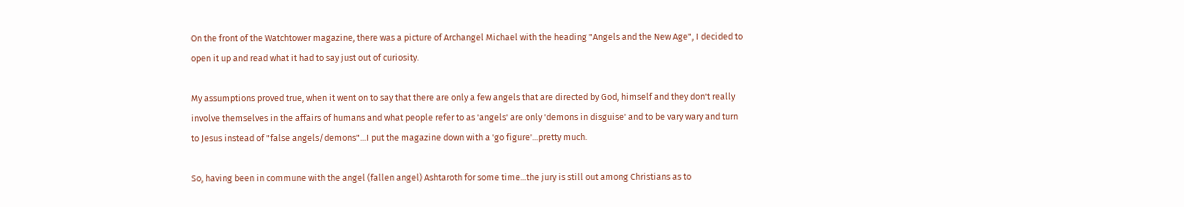On the front of the Watchtower magazine, there was a picture of Archangel Michael with the heading "Angels and the New Age", I decided to open it up and read what it had to say just out of curiosity.

My assumptions proved true, when it went on to say that there are only a few angels that are directed by God, himself and they don't really involve themselves in the affairs of humans and what people refer to as 'angels' are only 'demons in disguise' and to be vary wary and turn to Jesus instead of "false angels/demons"...I put the magazine down with a 'go figure'...pretty much.

So, having been in commune with the angel (fallen angel) Ashtaroth for some time...the jury is still out among Christians as to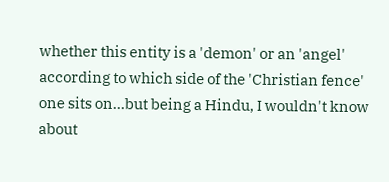whether this entity is a 'demon' or an 'angel' according to which side of the 'Christian fence' one sits on...but being a Hindu, I wouldn't know about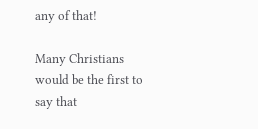any of that!

Many Christians would be the first to say that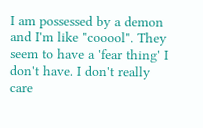I am possessed by a demon and I'm like "cooool". They seem to have a 'fear thing' I don't have. I don't really care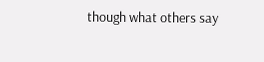though what others say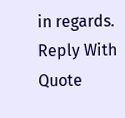in regards.
Reply With Quote